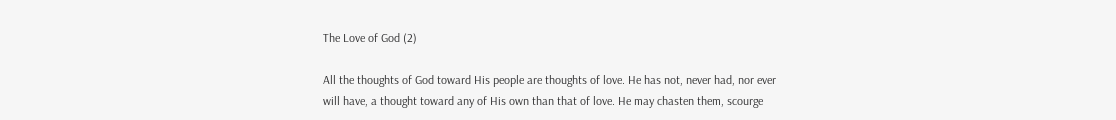The Love of God (2)

All the thoughts of God toward His people are thoughts of love. He has not, never had, nor ever will have, a thought toward any of His own than that of love. He may chasten them, scourge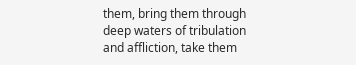them, bring them through deep waters of tribulation and affliction, take them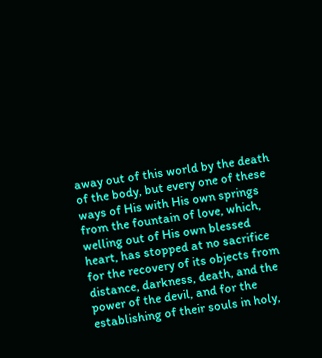away out of this world by the death of the body, but every one of these ways of His with His own springs from the fountain of love, which, welling out of His own blessed heart, has stopped at no sacrifice for the recovery of its objects from distance, darkness, death, and the power of the devil, and for the establishing of their souls in holy,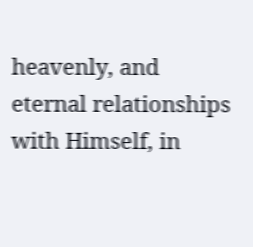heavenly, and eternal relationships with Himself, in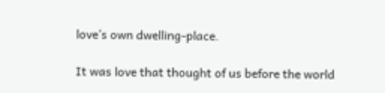love’s own dwelling-place.

It was love that thought of us before the world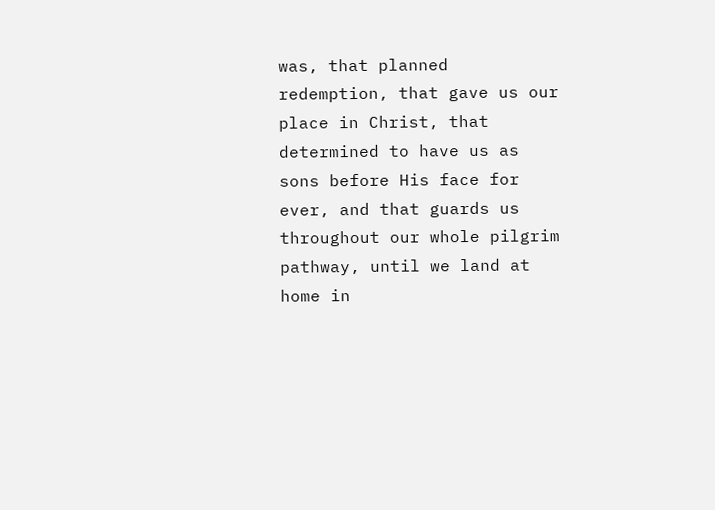was, that planned redemption, that gave us our place in Christ, that determined to have us as sons before His face for ever, and that guards us throughout our whole pilgrim pathway, until we land at home in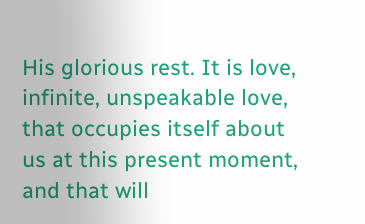His glorious rest. It is love, infinite, unspeakable love, that occupies itself about us at this present moment, and that will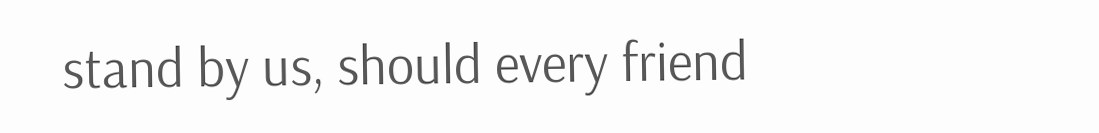stand by us, should every friend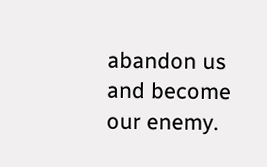abandon us and become our enemy.